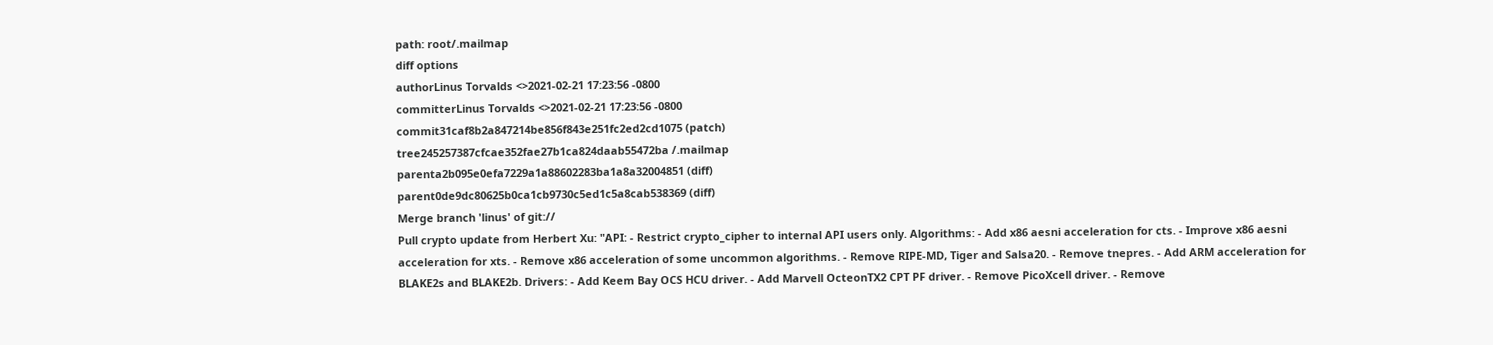path: root/.mailmap
diff options
authorLinus Torvalds <>2021-02-21 17:23:56 -0800
committerLinus Torvalds <>2021-02-21 17:23:56 -0800
commit31caf8b2a847214be856f843e251fc2ed2cd1075 (patch)
tree245257387cfcae352fae27b1ca824daab55472ba /.mailmap
parenta2b095e0efa7229a1a88602283ba1a8a32004851 (diff)
parent0de9dc80625b0ca1cb9730c5ed1c5a8cab538369 (diff)
Merge branch 'linus' of git://
Pull crypto update from Herbert Xu: "API: - Restrict crypto_cipher to internal API users only. Algorithms: - Add x86 aesni acceleration for cts. - Improve x86 aesni acceleration for xts. - Remove x86 acceleration of some uncommon algorithms. - Remove RIPE-MD, Tiger and Salsa20. - Remove tnepres. - Add ARM acceleration for BLAKE2s and BLAKE2b. Drivers: - Add Keem Bay OCS HCU driver. - Add Marvell OcteonTX2 CPT PF driver. - Remove PicoXcell driver. - Remove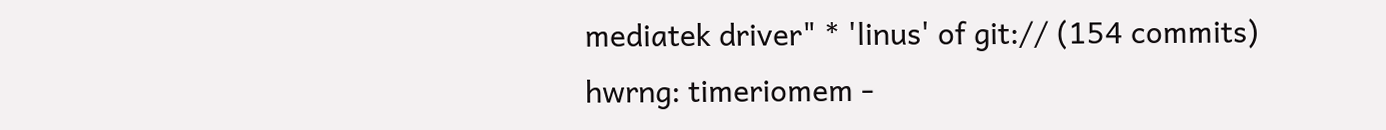mediatek driver" * 'linus' of git:// (154 commits) hwrng: timeriomem -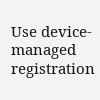Use device-managed registration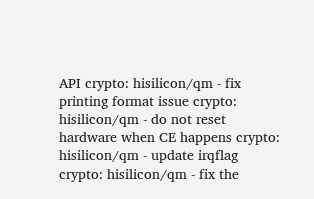API crypto: hisilicon/qm - fix printing format issue crypto: hisilicon/qm - do not reset hardware when CE happens crypto: hisilicon/qm - update irqflag crypto: hisilicon/qm - fix the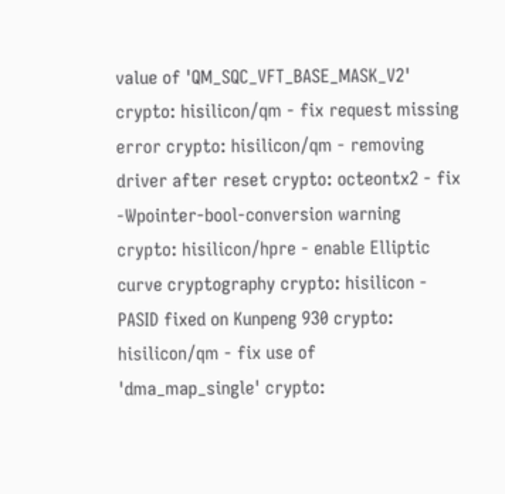value of 'QM_SQC_VFT_BASE_MASK_V2' crypto: hisilicon/qm - fix request missing error crypto: hisilicon/qm - removing driver after reset crypto: octeontx2 - fix -Wpointer-bool-conversion warning crypto: hisilicon/hpre - enable Elliptic curve cryptography crypto: hisilicon - PASID fixed on Kunpeng 930 crypto: hisilicon/qm - fix use of 'dma_map_single' crypto: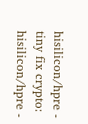hisilicon/hpre - tiny fix crypto: hisilicon/hpre -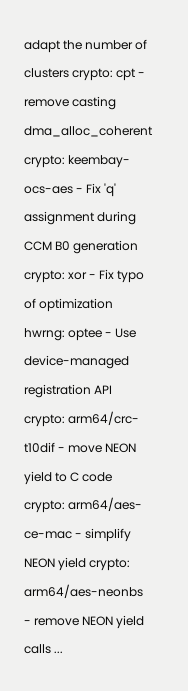adapt the number of clusters crypto: cpt - remove casting dma_alloc_coherent crypto: keembay-ocs-aes - Fix 'q' assignment during CCM B0 generation crypto: xor - Fix typo of optimization hwrng: optee - Use device-managed registration API crypto: arm64/crc-t10dif - move NEON yield to C code crypto: arm64/aes-ce-mac - simplify NEON yield crypto: arm64/aes-neonbs - remove NEON yield calls ...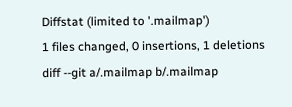Diffstat (limited to '.mailmap')
1 files changed, 0 insertions, 1 deletions
diff --git a/.mailmap b/.mailmap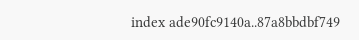index ade90fc9140a..87a8bbdbf749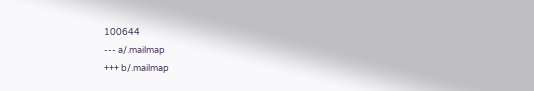100644
--- a/.mailmap
+++ b/.mailmap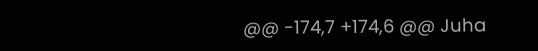@@ -174,7 +174,6 @@ Juha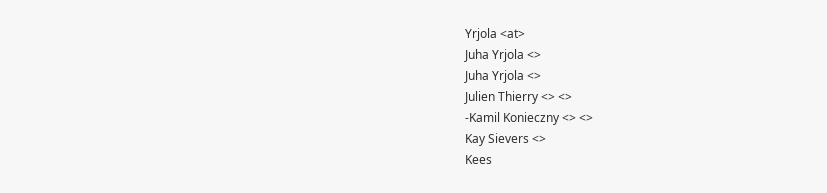Yrjola <at>
Juha Yrjola <>
Juha Yrjola <>
Julien Thierry <> <>
-Kamil Konieczny <> <>
Kay Sievers <>
Kees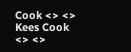Cook <> <>
Kees Cook <> <>